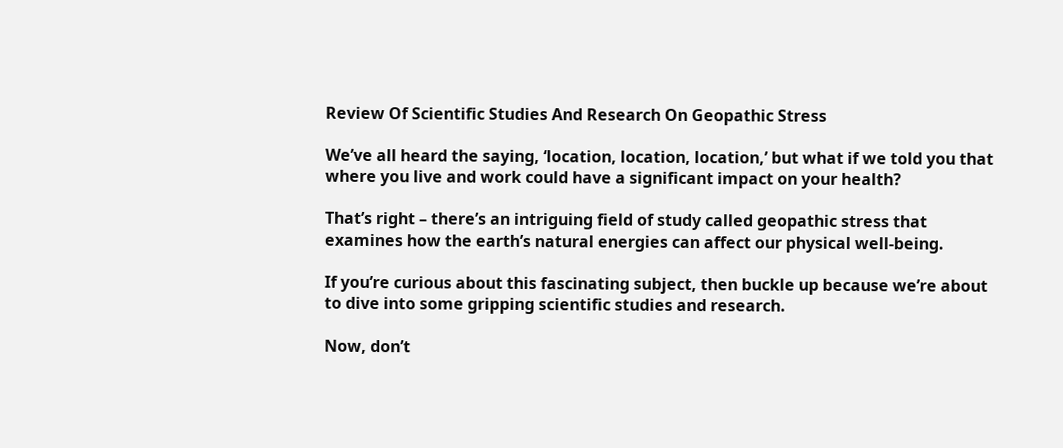Review Of Scientific Studies And Research On Geopathic Stress

We’ve all heard the saying, ‘location, location, location,’ but what if we told you that where you live and work could have a significant impact on your health?

That’s right – there’s an intriguing field of study called geopathic stress that examines how the earth’s natural energies can affect our physical well-being.

If you’re curious about this fascinating subject, then buckle up because we’re about to dive into some gripping scientific studies and research.

Now, don’t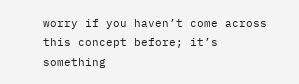worry if you haven’t come across this concept before; it’s something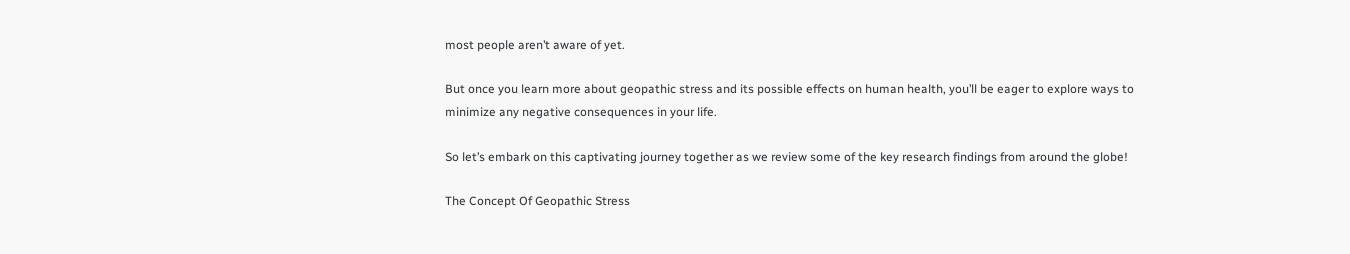most people aren’t aware of yet.

But once you learn more about geopathic stress and its possible effects on human health, you’ll be eager to explore ways to minimize any negative consequences in your life.

So let’s embark on this captivating journey together as we review some of the key research findings from around the globe!

The Concept Of Geopathic Stress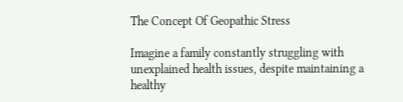The Concept Of Geopathic Stress

Imagine a family constantly struggling with unexplained health issues, despite maintaining a healthy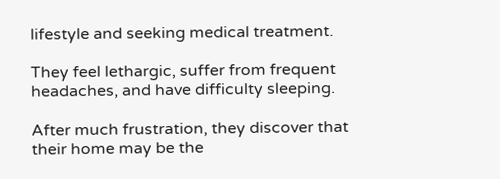lifestyle and seeking medical treatment.

They feel lethargic, suffer from frequent headaches, and have difficulty sleeping.

After much frustration, they discover that their home may be the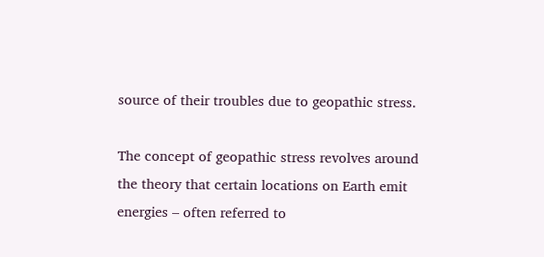source of their troubles due to geopathic stress.

The concept of geopathic stress revolves around the theory that certain locations on Earth emit energies – often referred to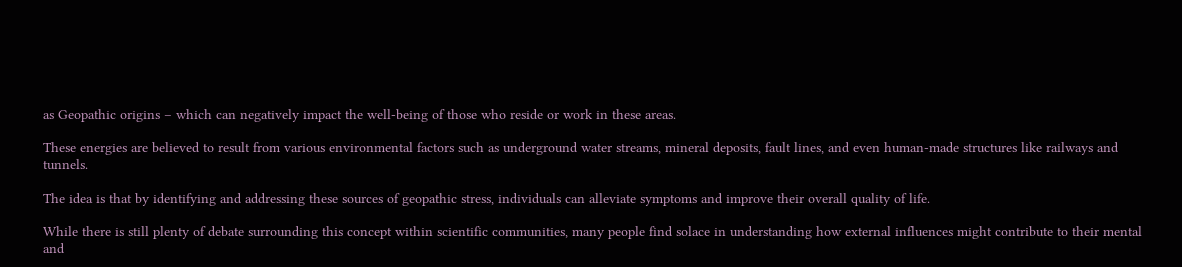as Geopathic origins – which can negatively impact the well-being of those who reside or work in these areas.

These energies are believed to result from various environmental factors such as underground water streams, mineral deposits, fault lines, and even human-made structures like railways and tunnels.

The idea is that by identifying and addressing these sources of geopathic stress, individuals can alleviate symptoms and improve their overall quality of life.

While there is still plenty of debate surrounding this concept within scientific communities, many people find solace in understanding how external influences might contribute to their mental and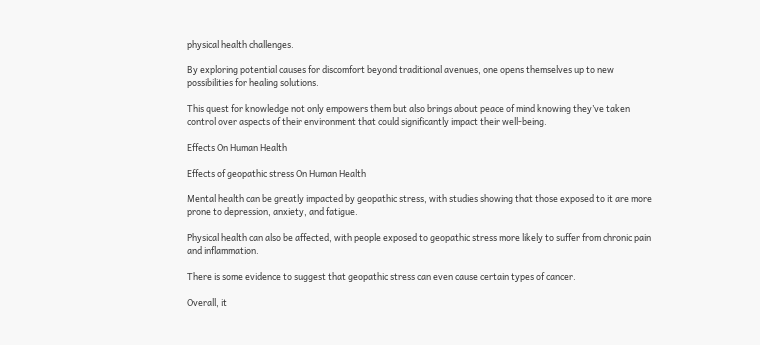physical health challenges.

By exploring potential causes for discomfort beyond traditional avenues, one opens themselves up to new possibilities for healing solutions.

This quest for knowledge not only empowers them but also brings about peace of mind knowing they’ve taken control over aspects of their environment that could significantly impact their well-being.

Effects On Human Health

Effects of geopathic stress On Human Health

Mental health can be greatly impacted by geopathic stress, with studies showing that those exposed to it are more prone to depression, anxiety, and fatigue.

Physical health can also be affected, with people exposed to geopathic stress more likely to suffer from chronic pain and inflammation.

There is some evidence to suggest that geopathic stress can even cause certain types of cancer.

Overall, it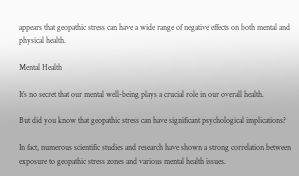appears that geopathic stress can have a wide range of negative effects on both mental and physical health.

Mental Health

It’s no secret that our mental well-being plays a crucial role in our overall health.

But did you know that geopathic stress can have significant psychological implications?

In fact, numerous scientific studies and research have shown a strong correlation between exposure to geopathic stress zones and various mental health issues.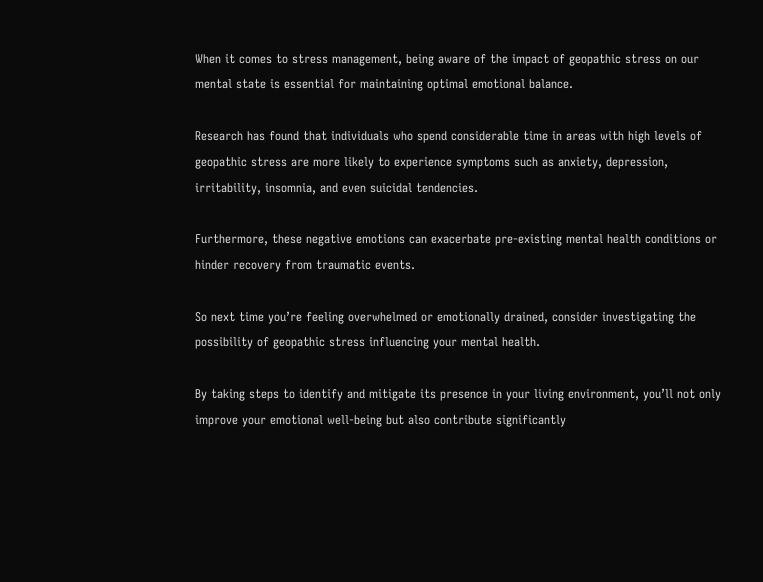When it comes to stress management, being aware of the impact of geopathic stress on our mental state is essential for maintaining optimal emotional balance.

Research has found that individuals who spend considerable time in areas with high levels of geopathic stress are more likely to experience symptoms such as anxiety, depression, irritability, insomnia, and even suicidal tendencies.

Furthermore, these negative emotions can exacerbate pre-existing mental health conditions or hinder recovery from traumatic events.

So next time you’re feeling overwhelmed or emotionally drained, consider investigating the possibility of geopathic stress influencing your mental health.

By taking steps to identify and mitigate its presence in your living environment, you’ll not only improve your emotional well-being but also contribute significantly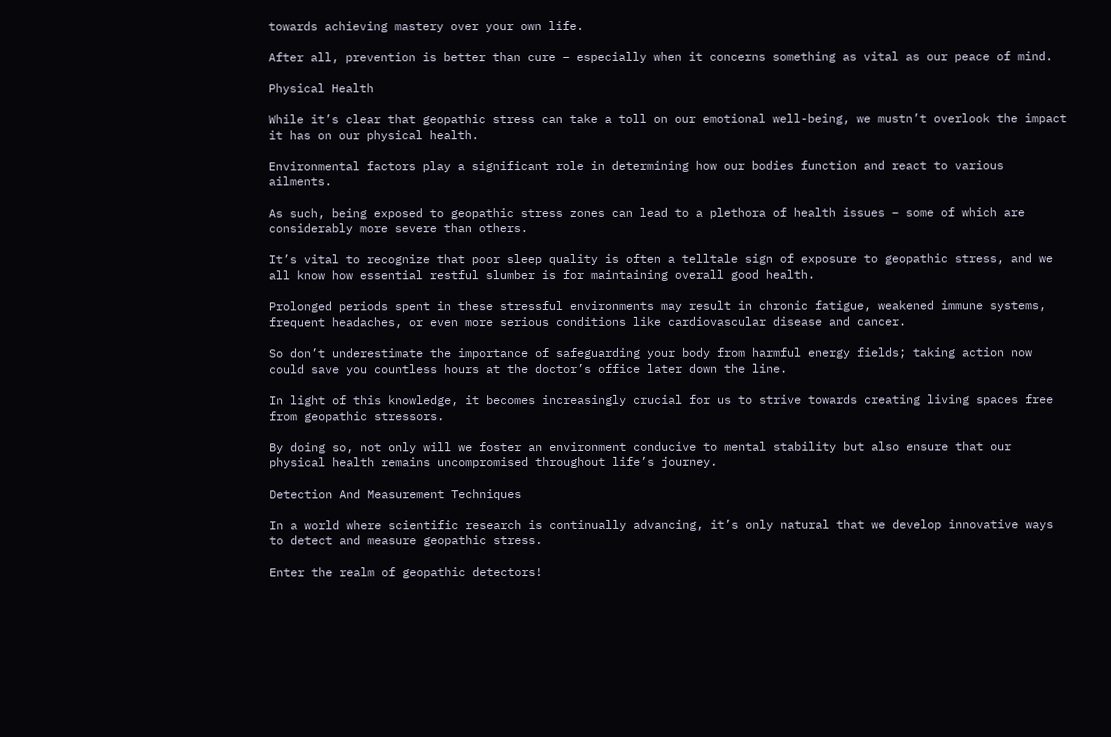towards achieving mastery over your own life.

After all, prevention is better than cure – especially when it concerns something as vital as our peace of mind.

Physical Health

While it’s clear that geopathic stress can take a toll on our emotional well-being, we mustn’t overlook the impact it has on our physical health.

Environmental factors play a significant role in determining how our bodies function and react to various ailments.

As such, being exposed to geopathic stress zones can lead to a plethora of health issues – some of which are considerably more severe than others.

It’s vital to recognize that poor sleep quality is often a telltale sign of exposure to geopathic stress, and we all know how essential restful slumber is for maintaining overall good health.

Prolonged periods spent in these stressful environments may result in chronic fatigue, weakened immune systems, frequent headaches, or even more serious conditions like cardiovascular disease and cancer.

So don’t underestimate the importance of safeguarding your body from harmful energy fields; taking action now could save you countless hours at the doctor’s office later down the line.

In light of this knowledge, it becomes increasingly crucial for us to strive towards creating living spaces free from geopathic stressors.

By doing so, not only will we foster an environment conducive to mental stability but also ensure that our physical health remains uncompromised throughout life’s journey.

Detection And Measurement Techniques

In a world where scientific research is continually advancing, it’s only natural that we develop innovative ways to detect and measure geopathic stress.

Enter the realm of geopathic detectors!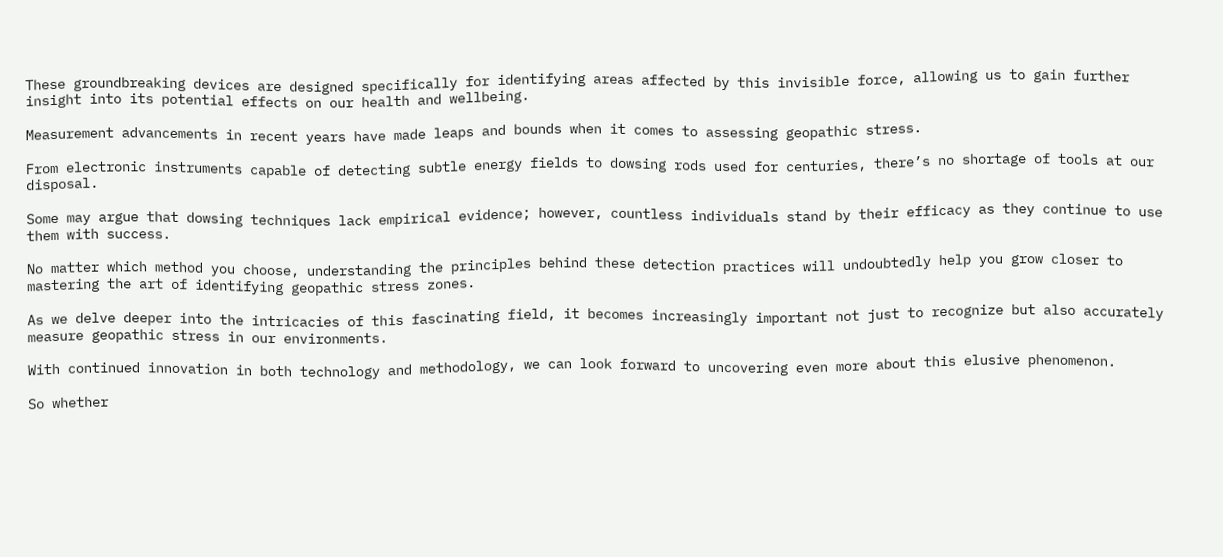These groundbreaking devices are designed specifically for identifying areas affected by this invisible force, allowing us to gain further insight into its potential effects on our health and wellbeing.

Measurement advancements in recent years have made leaps and bounds when it comes to assessing geopathic stress.

From electronic instruments capable of detecting subtle energy fields to dowsing rods used for centuries, there’s no shortage of tools at our disposal.

Some may argue that dowsing techniques lack empirical evidence; however, countless individuals stand by their efficacy as they continue to use them with success.

No matter which method you choose, understanding the principles behind these detection practices will undoubtedly help you grow closer to mastering the art of identifying geopathic stress zones.

As we delve deeper into the intricacies of this fascinating field, it becomes increasingly important not just to recognize but also accurately measure geopathic stress in our environments.

With continued innovation in both technology and methodology, we can look forward to uncovering even more about this elusive phenomenon.

So whether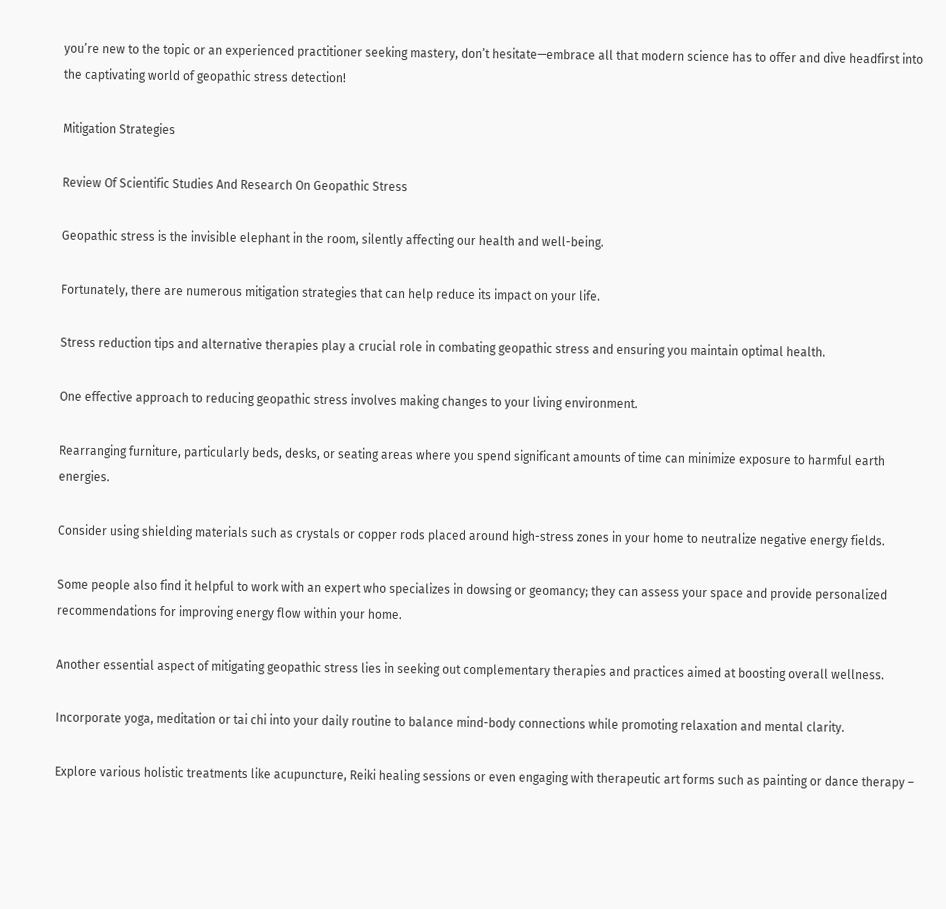you’re new to the topic or an experienced practitioner seeking mastery, don’t hesitate—embrace all that modern science has to offer and dive headfirst into the captivating world of geopathic stress detection!

Mitigation Strategies

Review Of Scientific Studies And Research On Geopathic Stress

Geopathic stress is the invisible elephant in the room, silently affecting our health and well-being.

Fortunately, there are numerous mitigation strategies that can help reduce its impact on your life.

Stress reduction tips and alternative therapies play a crucial role in combating geopathic stress and ensuring you maintain optimal health.

One effective approach to reducing geopathic stress involves making changes to your living environment.

Rearranging furniture, particularly beds, desks, or seating areas where you spend significant amounts of time can minimize exposure to harmful earth energies.

Consider using shielding materials such as crystals or copper rods placed around high-stress zones in your home to neutralize negative energy fields.

Some people also find it helpful to work with an expert who specializes in dowsing or geomancy; they can assess your space and provide personalized recommendations for improving energy flow within your home.

Another essential aspect of mitigating geopathic stress lies in seeking out complementary therapies and practices aimed at boosting overall wellness.

Incorporate yoga, meditation or tai chi into your daily routine to balance mind-body connections while promoting relaxation and mental clarity.

Explore various holistic treatments like acupuncture, Reiki healing sessions or even engaging with therapeutic art forms such as painting or dance therapy –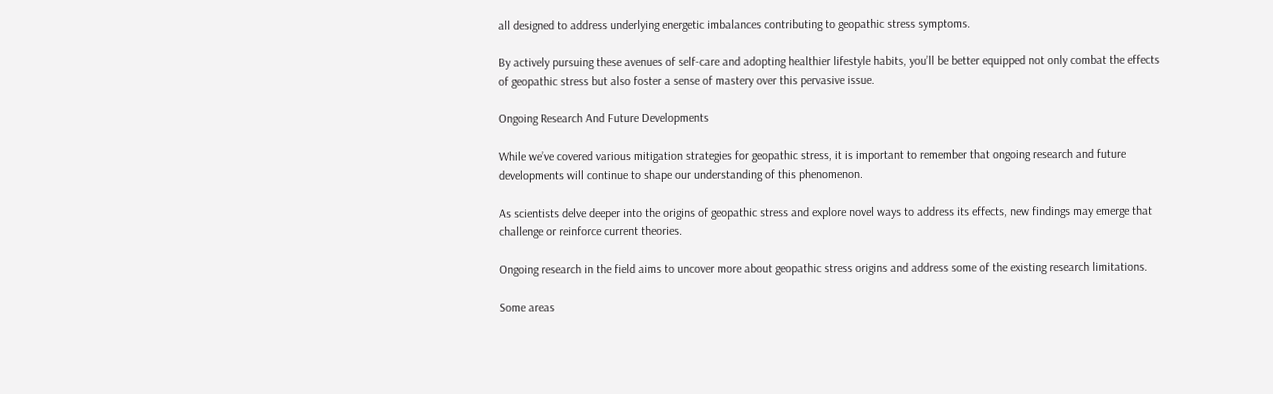all designed to address underlying energetic imbalances contributing to geopathic stress symptoms.

By actively pursuing these avenues of self-care and adopting healthier lifestyle habits, you’ll be better equipped not only combat the effects of geopathic stress but also foster a sense of mastery over this pervasive issue.

Ongoing Research And Future Developments

While we’ve covered various mitigation strategies for geopathic stress, it is important to remember that ongoing research and future developments will continue to shape our understanding of this phenomenon.

As scientists delve deeper into the origins of geopathic stress and explore novel ways to address its effects, new findings may emerge that challenge or reinforce current theories.

Ongoing research in the field aims to uncover more about geopathic stress origins and address some of the existing research limitations.

Some areas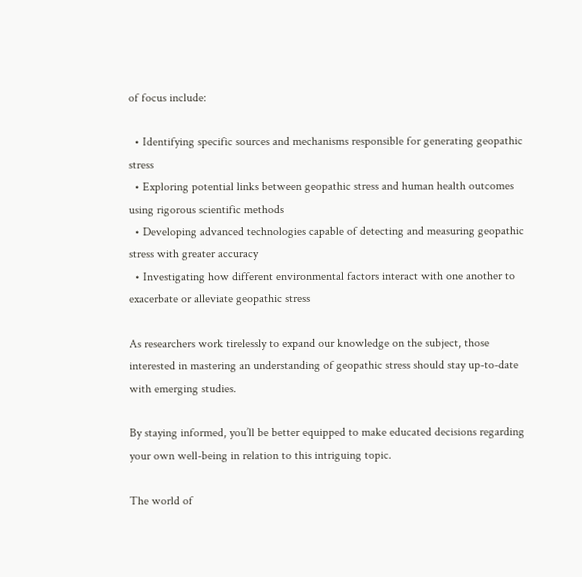of focus include:

  • Identifying specific sources and mechanisms responsible for generating geopathic stress
  • Exploring potential links between geopathic stress and human health outcomes using rigorous scientific methods
  • Developing advanced technologies capable of detecting and measuring geopathic stress with greater accuracy
  • Investigating how different environmental factors interact with one another to exacerbate or alleviate geopathic stress

As researchers work tirelessly to expand our knowledge on the subject, those interested in mastering an understanding of geopathic stress should stay up-to-date with emerging studies.

By staying informed, you’ll be better equipped to make educated decisions regarding your own well-being in relation to this intriguing topic.

The world of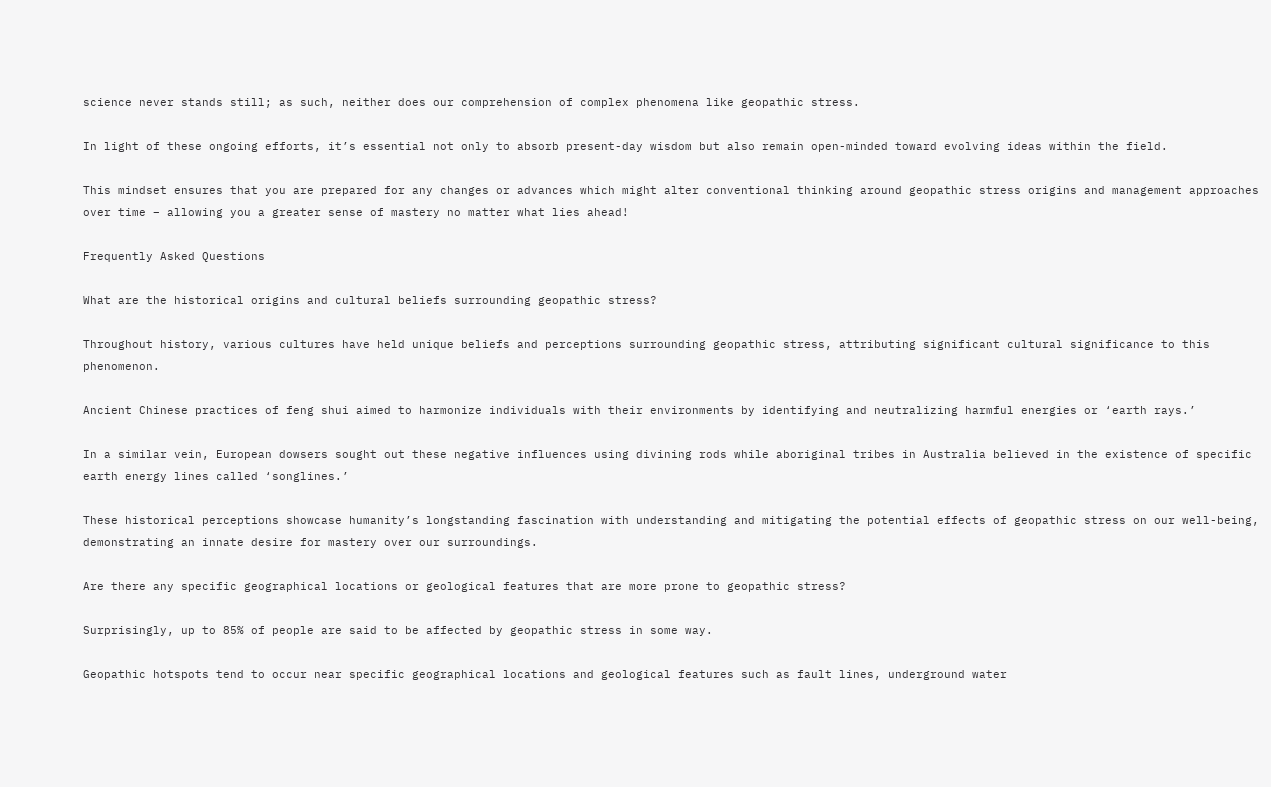science never stands still; as such, neither does our comprehension of complex phenomena like geopathic stress.

In light of these ongoing efforts, it’s essential not only to absorb present-day wisdom but also remain open-minded toward evolving ideas within the field.

This mindset ensures that you are prepared for any changes or advances which might alter conventional thinking around geopathic stress origins and management approaches over time – allowing you a greater sense of mastery no matter what lies ahead!

Frequently Asked Questions

What are the historical origins and cultural beliefs surrounding geopathic stress?

Throughout history, various cultures have held unique beliefs and perceptions surrounding geopathic stress, attributing significant cultural significance to this phenomenon.

Ancient Chinese practices of feng shui aimed to harmonize individuals with their environments by identifying and neutralizing harmful energies or ‘earth rays.’

In a similar vein, European dowsers sought out these negative influences using divining rods while aboriginal tribes in Australia believed in the existence of specific earth energy lines called ‘songlines.’

These historical perceptions showcase humanity’s longstanding fascination with understanding and mitigating the potential effects of geopathic stress on our well-being, demonstrating an innate desire for mastery over our surroundings.

Are there any specific geographical locations or geological features that are more prone to geopathic stress?

Surprisingly, up to 85% of people are said to be affected by geopathic stress in some way.

Geopathic hotspots tend to occur near specific geographical locations and geological features such as fault lines, underground water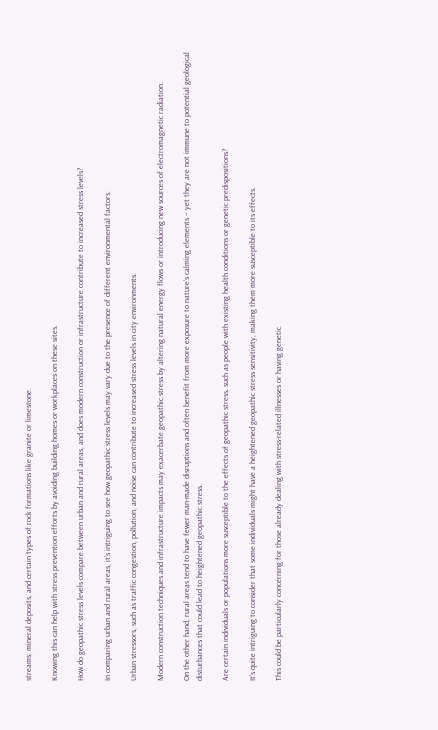streams, mineral deposits, and certain types of rock formations like granite or limestone.

Knowing this can help with stress prevention efforts by avoiding building homes or workplaces on these sites.

How do geopathic stress levels compare between urban and rural areas, and does modern construction or infrastructure contribute to increased stress levels?

In comparing urban and rural areas, it’s intriguing to see how geopathic stress levels may vary due to the presence of different environmental factors.

Urban stressors, such as traffic congestion, pollution, and noise can contribute to increased stress levels in city environments.

Modern construction techniques and infrastructure impacts may exacerbate geopathic stress by altering natural energy flows or introducing new sources of electromagnetic radiation.

On the other hand, rural areas tend to have fewer man-made disruptions and often benefit from more exposure to nature’s calming elements – yet they are not immune to potential geological disturbances that could lead to heightened geopathic stress.

Are certain individuals or populations more susceptible to the effects of geopathic stress, such as people with existing health conditions or genetic predispositions?

It’s quite intriguing to consider that some individuals might have a heightened geopathic stress sensitivity, making them more susceptible to its effects.

This could be particularly concerning for those already dealing with stress-related illnesses or having genetic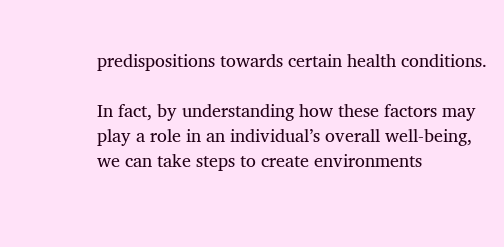predispositions towards certain health conditions.

In fact, by understanding how these factors may play a role in an individual’s overall well-being, we can take steps to create environments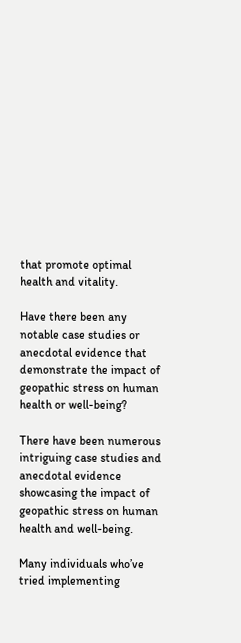that promote optimal health and vitality.

Have there been any notable case studies or anecdotal evidence that demonstrate the impact of geopathic stress on human health or well-being?

There have been numerous intriguing case studies and anecdotal evidence showcasing the impact of geopathic stress on human health and well-being.

Many individuals who’ve tried implementing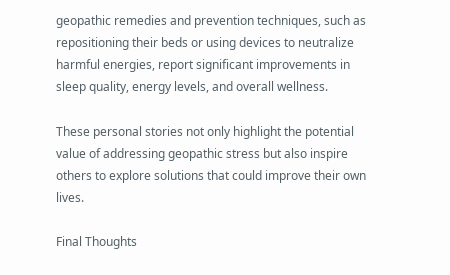geopathic remedies and prevention techniques, such as repositioning their beds or using devices to neutralize harmful energies, report significant improvements in sleep quality, energy levels, and overall wellness.

These personal stories not only highlight the potential value of addressing geopathic stress but also inspire others to explore solutions that could improve their own lives.

Final Thoughts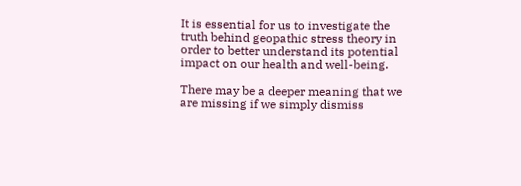It is essential for us to investigate the truth behind geopathic stress theory in order to better understand its potential impact on our health and well-being.

There may be a deeper meaning that we are missing if we simply dismiss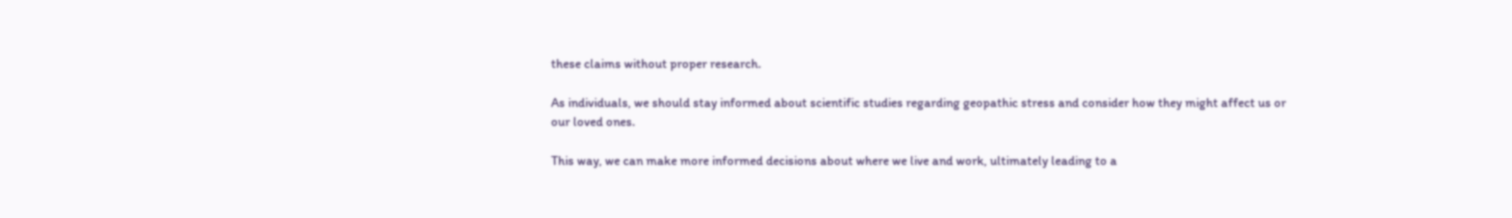these claims without proper research.

As individuals, we should stay informed about scientific studies regarding geopathic stress and consider how they might affect us or our loved ones.

This way, we can make more informed decisions about where we live and work, ultimately leading to a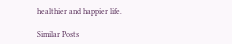healthier and happier life.

Similar Posts